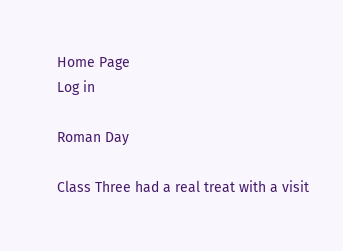Home Page
Log in

Roman Day

Class Three had a real treat with a visit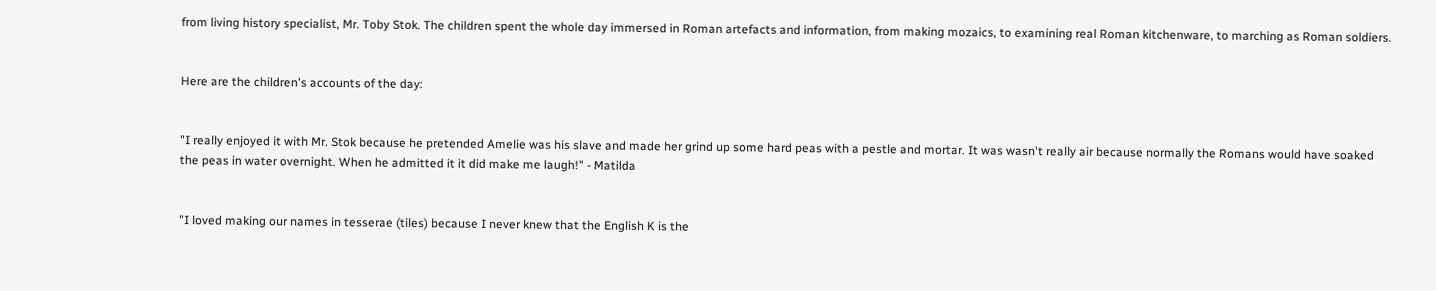from living history specialist, Mr. Toby Stok. The children spent the whole day immersed in Roman artefacts and information, from making mozaics, to examining real Roman kitchenware, to marching as Roman soldiers.


Here are the children's accounts of the day:


"I really enjoyed it with Mr. Stok because he pretended Amelie was his slave and made her grind up some hard peas with a pestle and mortar. It was wasn't really air because normally the Romans would have soaked the peas in water overnight. When he admitted it it did make me laugh!" - Matilda


"I loved making our names in tesserae (tiles) because I never knew that the English K is the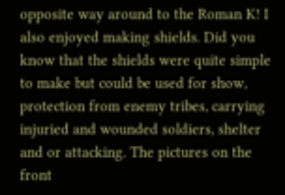opposite way around to the Roman K! I also enjoyed making shields. Did you know that the shields were quite simple to make but could be used for show, protection from enemy tribes, carrying injuried and wounded soldiers, shelter and or attacking. The pictures on the front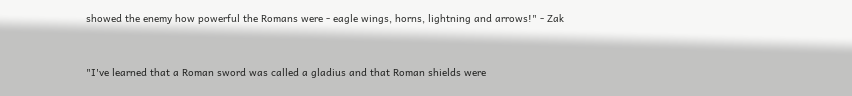showed the enemy how powerful the Romans were - eagle wings, horns, lightning and arrows!" - Zak


"I've learned that a Roman sword was called a gladius and that Roman shields were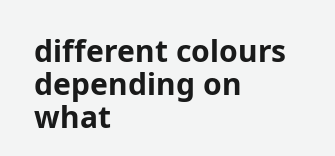different colours depending on what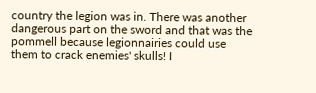country the legion was in. There was another dangerous part on the sword and that was the pommell because legionnairies could use them to crack enemies' skulls! I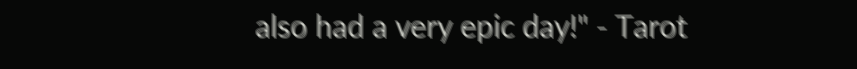also had a very epic day!" - Tarot